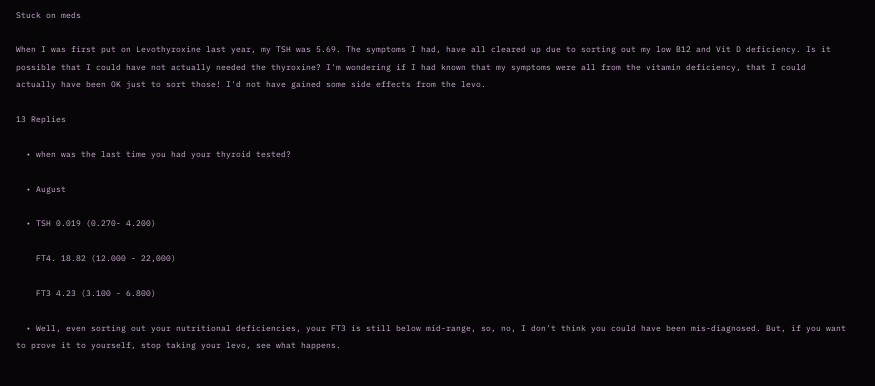Stuck on meds

When I was first put on Levothyroxine last year, my TSH was 5.69. The symptoms I had, have all cleared up due to sorting out my low B12 and Vit D deficiency. Is it possible that I could have not actually needed the thyroxine? I'm wondering if I had known that my symptoms were all from the vitamin deficiency, that I could actually have been OK just to sort those! I'd not have gained some side effects from the levo.

13 Replies

  • when was the last time you had your thyroid tested?

  • August

  • TSH 0.019 (0.270- 4.200)

    FT4. 18.82 (12.000 - 22,000)

    FT3 4.23 (3.100 - 6.800)

  • Well, even sorting out your nutritional deficiencies, your FT3 is still below mid-range, so, no, I don't think you could have been mis-diagnosed. But, if you want to prove it to yourself, stop taking your levo, see what happens.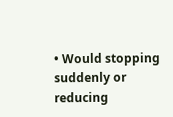• Would stopping suddenly or reducing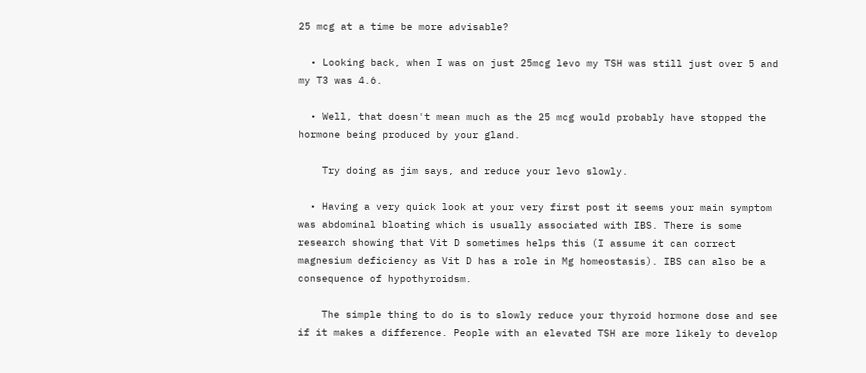25 mcg at a time be more advisable?

  • Looking back, when I was on just 25mcg levo my TSH was still just over 5 and my T3 was 4.6.

  • Well, that doesn't mean much as the 25 mcg would probably have stopped the hormone being produced by your gland.

    Try doing as jim says, and reduce your levo slowly.

  • Having a very quick look at your very first post it seems your main symptom was abdominal bloating which is usually associated with IBS. There is some research showing that Vit D sometimes helps this (I assume it can correct magnesium deficiency as Vit D has a role in Mg homeostasis). IBS can also be a consequence of hypothyroidsm.

    The simple thing to do is to slowly reduce your thyroid hormone dose and see if it makes a difference. People with an elevated TSH are more likely to develop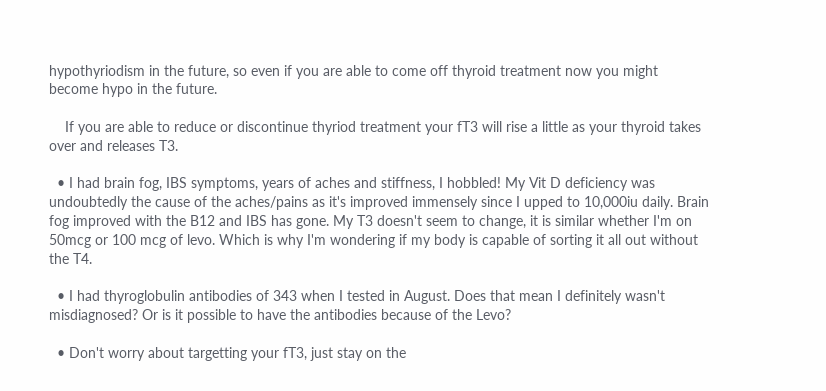hypothyriodism in the future, so even if you are able to come off thyroid treatment now you might become hypo in the future.

    If you are able to reduce or discontinue thyriod treatment your fT3 will rise a little as your thyroid takes over and releases T3.

  • I had brain fog, IBS symptoms, years of aches and stiffness, I hobbled! My Vit D deficiency was undoubtedly the cause of the aches/pains as it's improved immensely since I upped to 10,000iu daily. Brain fog improved with the B12 and IBS has gone. My T3 doesn't seem to change, it is similar whether I'm on 50mcg or 100 mcg of levo. Which is why I'm wondering if my body is capable of sorting it all out without the T4.

  • I had thyroglobulin antibodies of 343 when I tested in August. Does that mean I definitely wasn't misdiagnosed? Or is it possible to have the antibodies because of the Levo?

  • Don't worry about targetting your fT3, just stay on the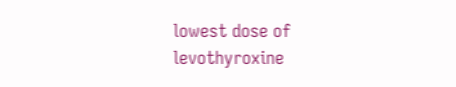lowest dose of levothyroxine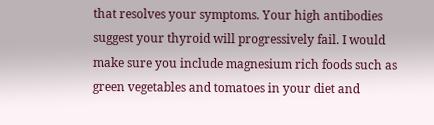that resolves your symptoms. Your high antibodies suggest your thyroid will progressively fail. I would make sure you include magnesium rich foods such as green vegetables and tomatoes in your diet and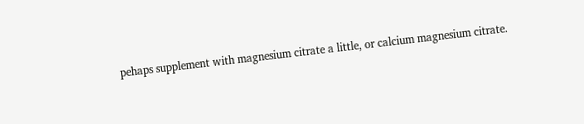pehaps supplement with magnesium citrate a little, or calcium magnesium citrate.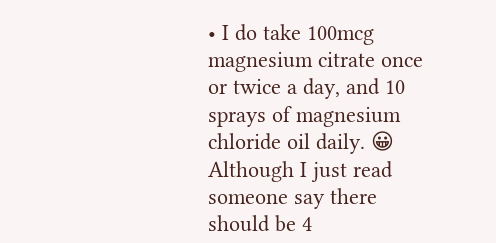• I do take 100mcg magnesium citrate once or twice a day, and 10 sprays of magnesium chloride oil daily. 😀 Although I just read someone say there should be 4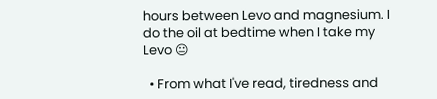hours between Levo and magnesium. I do the oil at bedtime when I take my Levo 😐

  • From what I've read, tiredness and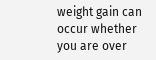weight gain can occur whether you are over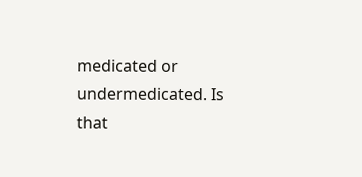medicated or undermedicated. Is that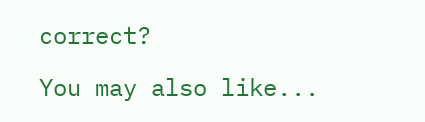correct?

You may also like...